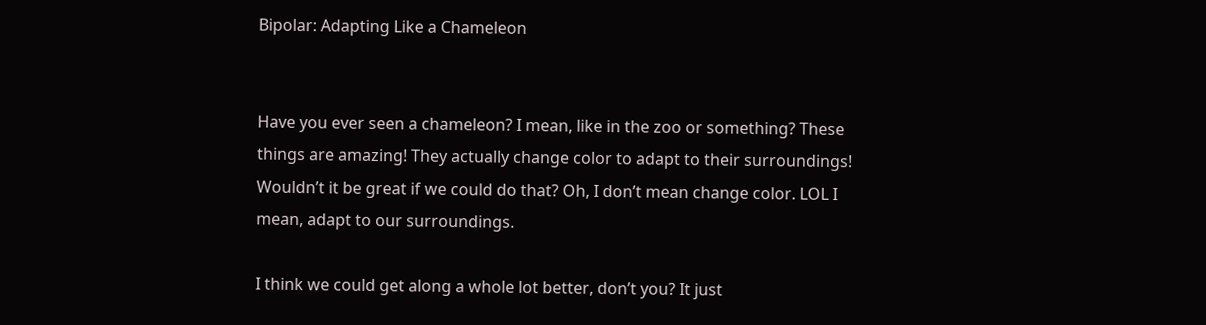Bipolar: Adapting Like a Chameleon


Have you ever seen a chameleon? I mean, like in the zoo or something? These things are amazing! They actually change color to adapt to their surroundings! Wouldn’t it be great if we could do that? Oh, I don’t mean change color. LOL I mean, adapt to our surroundings.

I think we could get along a whole lot better, don’t you? It just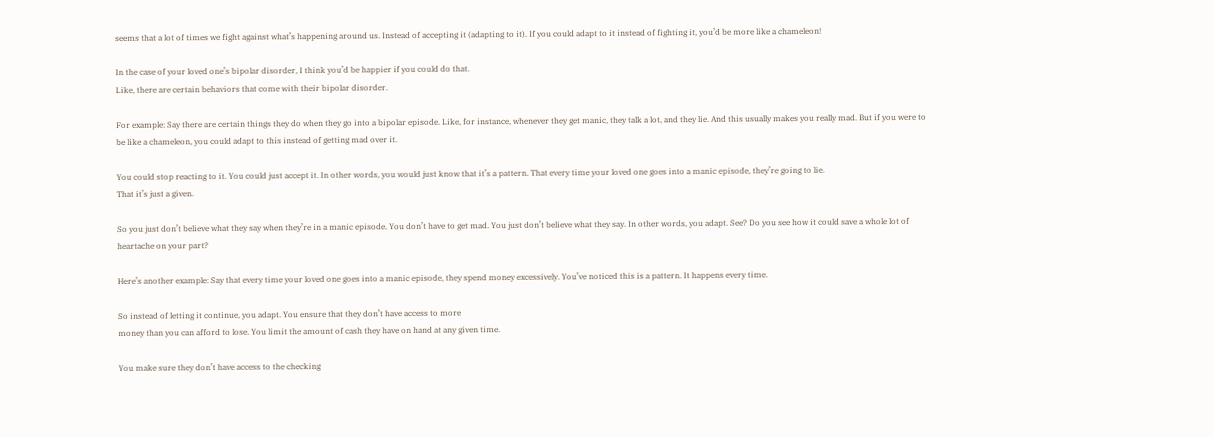seems that a lot of times we fight against what’s happening around us. Instead of accepting it (adapting to it). If you could adapt to it instead of fighting it, you’d be more like a chameleon!

In the case of your loved one’s bipolar disorder, I think you’d be happier if you could do that.
Like, there are certain behaviors that come with their bipolar disorder.

For example: Say there are certain things they do when they go into a bipolar episode. Like, for instance, whenever they get manic, they talk a lot, and they lie. And this usually makes you really mad. But if you were to be like a chameleon, you could adapt to this instead of getting mad over it.

You could stop reacting to it. You could just accept it. In other words, you would just know that it’s a pattern. That every time your loved one goes into a manic episode, they’re going to lie.
That it’s just a given.

So you just don’t believe what they say when they’re in a manic episode. You don’t have to get mad. You just don’t believe what they say. In other words, you adapt. See? Do you see how it could save a whole lot of heartache on your part?

Here’s another example: Say that every time your loved one goes into a manic episode, they spend money excessively. You’ve noticed this is a pattern. It happens every time.

So instead of letting it continue, you adapt. You ensure that they don’t have access to more
money than you can afford to lose. You limit the amount of cash they have on hand at any given time.

You make sure they don’t have access to the checking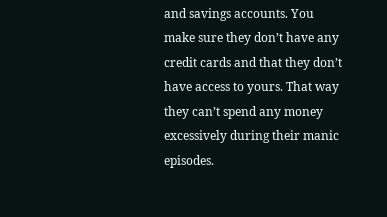and savings accounts. You make sure they don’t have any credit cards and that they don’t have access to yours. That way they can’t spend any money excessively during their manic episodes.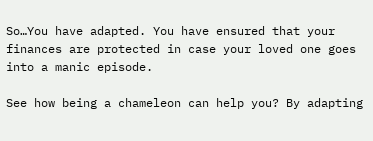So…You have adapted. You have ensured that your finances are protected in case your loved one goes into a manic episode.

See how being a chameleon can help you? By adapting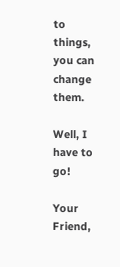to things, you can change them.

Well, I have to go!

Your Friend,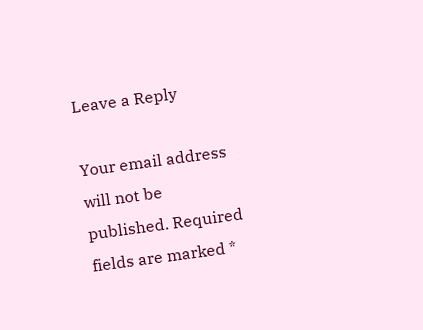Leave a Reply

Your email address will not be published. Required fields are marked *